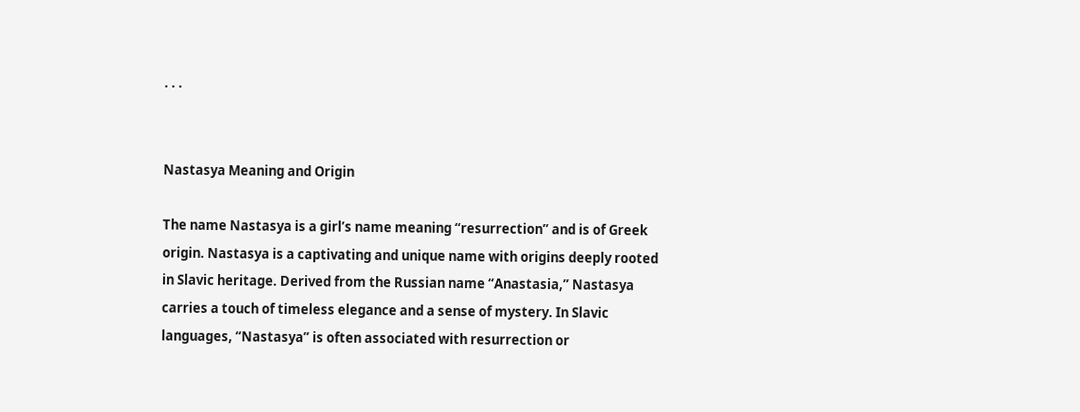· · ·


Nastasya Meaning and Origin

The name Nastasya is a girl’s name meaning “resurrection” and is of Greek origin. Nastasya is a captivating and unique name with origins deeply rooted in Slavic heritage. Derived from the Russian name “Anastasia,” Nastasya carries a touch of timeless elegance and a sense of mystery. In Slavic languages, “Nastasya” is often associated with resurrection or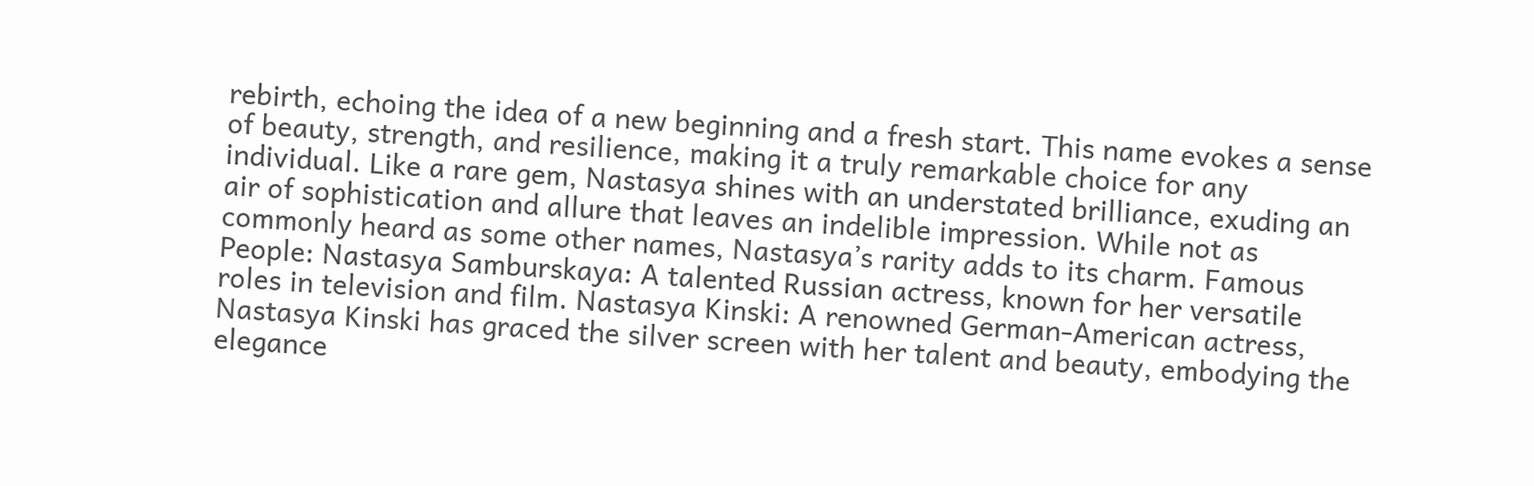rebirth, echoing the idea of a new beginning and a fresh start. This name evokes a sense of beauty, strength, and resilience, making it a truly remarkable choice for any individual. Like a rare gem, Nastasya shines with an understated brilliance, exuding an air of sophistication and allure that leaves an indelible impression. While not as commonly heard as some other names, Nastasya’s rarity adds to its charm. Famous People: Nastasya Samburskaya: A talented Russian actress, known for her versatile roles in television and film. Nastasya Kinski: A renowned German-American actress, Nastasya Kinski has graced the silver screen with her talent and beauty, embodying the elegance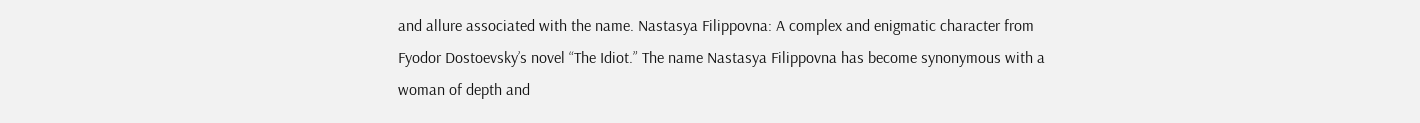and allure associated with the name. Nastasya Filippovna: A complex and enigmatic character from Fyodor Dostoevsky’s novel “The Idiot.” The name Nastasya Filippovna has become synonymous with a woman of depth and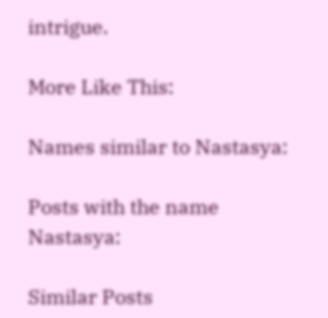intrigue.

More Like This:

Names similar to Nastasya:

Posts with the name Nastasya:

Similar Posts